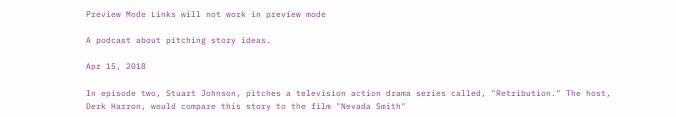Preview Mode Links will not work in preview mode

A podcast about pitching story ideas.

Apr 15, 2018

In episode two, Stuart Johnson, pitches a television action drama series called, "Retribution." The host, Derk Harron, would compare this story to the film "Nevada Smith"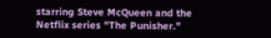starring Steve McQueen and the Netflix series "The Punisher."